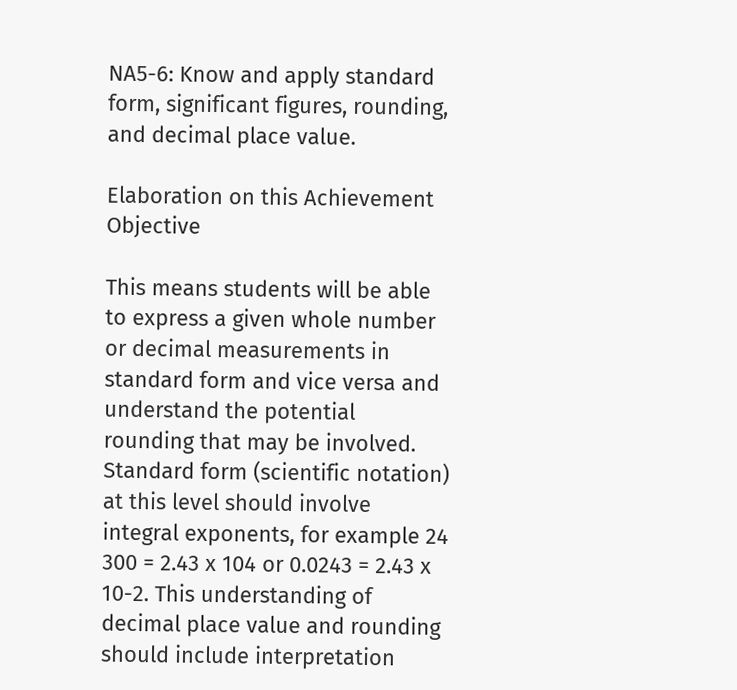NA5-6: Know and apply standard form, significant figures, rounding, and decimal place value.

Elaboration on this Achievement Objective

This means students will be able to express a given whole number or decimal measurements in standard form and vice versa and understand the potential rounding that may be involved. Standard form (scientific notation) at this level should involve integral exponents, for example 24 300 = 2.43 x 104 or 0.0243 = 2.43 x 10-2. This understanding of decimal place value and rounding should include interpretation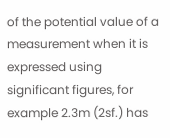of the potential value of a measurement when it is expressed using significant figures, for example 2.3m (2sf.) has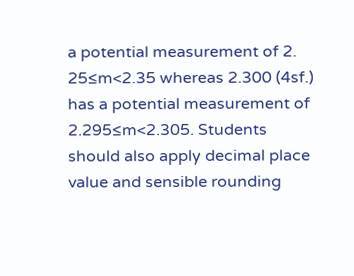a potential measurement of 2. 25≤m<2.35 whereas 2.300 (4sf.) has a potential measurement of 2.295≤m<2.305. Students should also apply decimal place value and sensible rounding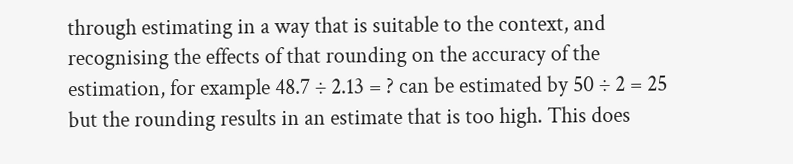through estimating in a way that is suitable to the context, and recognising the effects of that rounding on the accuracy of the estimation, for example 48.7 ÷ 2.13 = ? can be estimated by 50 ÷ 2 = 25 but the rounding results in an estimate that is too high. This does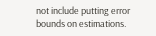not include putting error bounds on estimations.